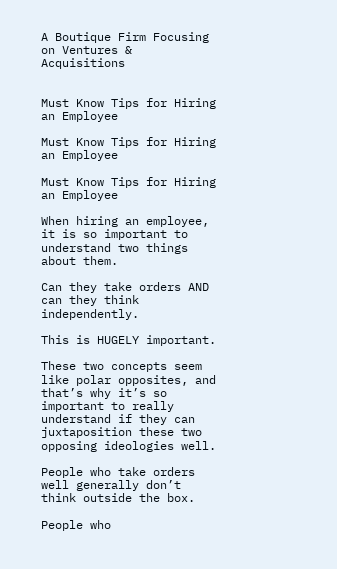A Boutique Firm Focusing on Ventures & Acquisitions


Must Know Tips for Hiring an Employee

Must Know Tips for Hiring an Employee

Must Know Tips for Hiring an Employee

When hiring an employee, it is so important to understand two things about them.

Can they take orders AND can they think independently.

This is HUGELY important.

These two concepts seem like polar opposites, and that’s why it’s so important to really understand if they can juxtaposition these two opposing ideologies well.

People who take orders well generally don’t think outside the box.

People who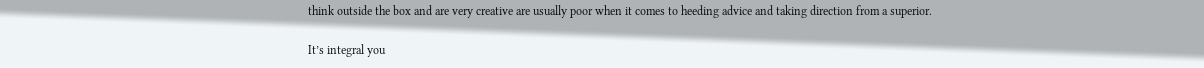think outside the box and are very creative are usually poor when it comes to heeding advice and taking direction from a superior.

It’s integral you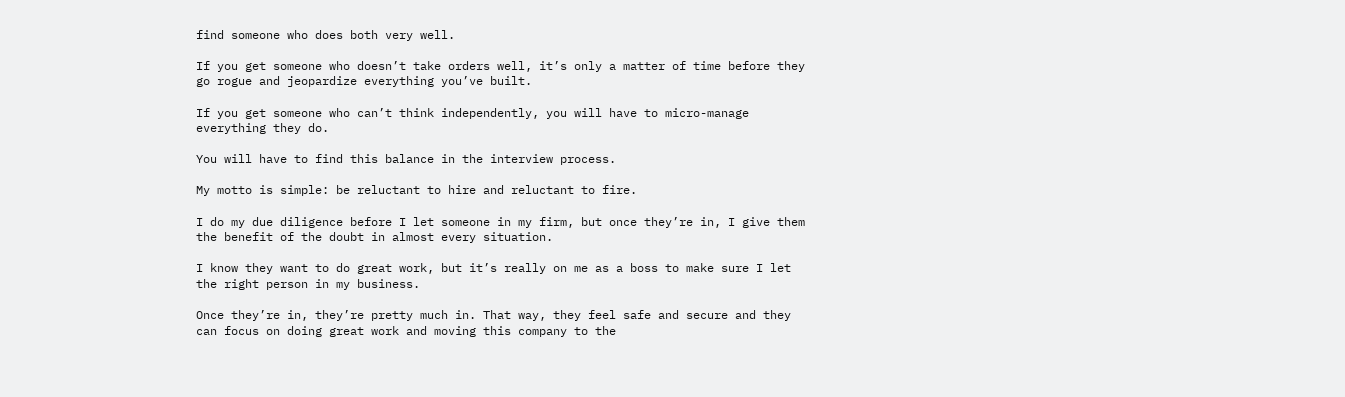find someone who does both very well.

If you get someone who doesn’t take orders well, it’s only a matter of time before they go rogue and jeopardize everything you’ve built.

If you get someone who can’t think independently, you will have to micro-manage everything they do.

You will have to find this balance in the interview process.

My motto is simple: be reluctant to hire and reluctant to fire.

I do my due diligence before I let someone in my firm, but once they’re in, I give them the benefit of the doubt in almost every situation.

I know they want to do great work, but it’s really on me as a boss to make sure I let the right person in my business.

Once they’re in, they’re pretty much in. That way, they feel safe and secure and they can focus on doing great work and moving this company to the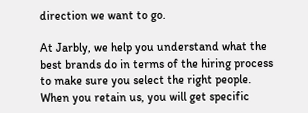direction we want to go.

At Jarbly, we help you understand what the best brands do in terms of the hiring process to make sure you select the right people. When you retain us, you will get specific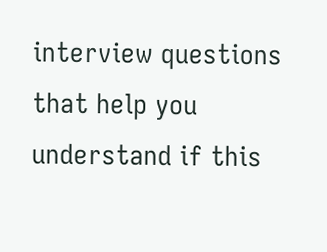interview questions that help you understand if this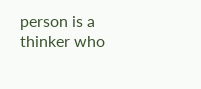person is a thinker who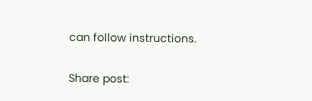can follow instructions.

Share post: